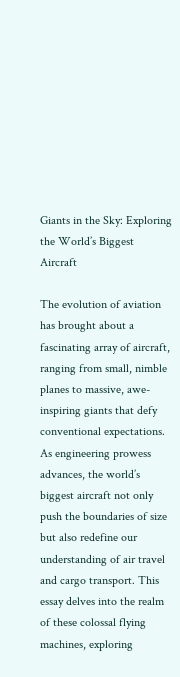Giants in the Sky: Exploring the World’s Biggest Aircraft

The evolution of aviation has brought about a fascinating array of aircraft, ranging from small, nimble planes to massive, awe-inspiring giants that defy conventional expectations. As engineering prowess advances, the world’s biggest aircraft not only push the boundaries of size but also redefine our understanding of air travel and cargo transport. This essay delves into the realm of these colossal flying machines, exploring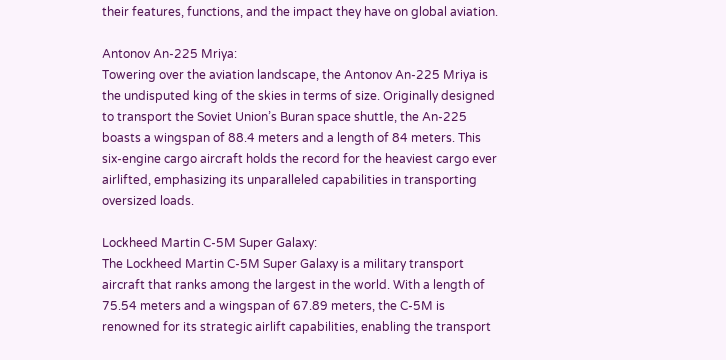their features, functions, and the impact they have on global aviation.

Antonov An-225 Mriya:
Towering over the aviation landscape, the Antonov An-225 Mriya is the undisputed king of the skies in terms of size. Originally designed to transport the Soviet Union’s Buran space shuttle, the An-225 boasts a wingspan of 88.4 meters and a length of 84 meters. This six-engine cargo aircraft holds the record for the heaviest cargo ever airlifted, emphasizing its unparalleled capabilities in transporting oversized loads.

Lockheed Martin C-5M Super Galaxy:
The Lockheed Martin C-5M Super Galaxy is a military transport aircraft that ranks among the largest in the world. With a length of 75.54 meters and a wingspan of 67.89 meters, the C-5M is renowned for its strategic airlift capabilities, enabling the transport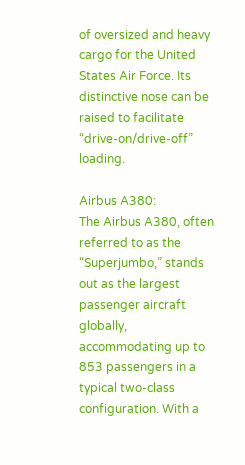of oversized and heavy cargo for the United States Air Force. Its distinctive nose can be raised to facilitate “drive-on/drive-off” loading.

Airbus A380:
The Airbus A380, often referred to as the “Superjumbo,” stands out as the largest passenger aircraft globally, accommodating up to 853 passengers in a typical two-class configuration. With a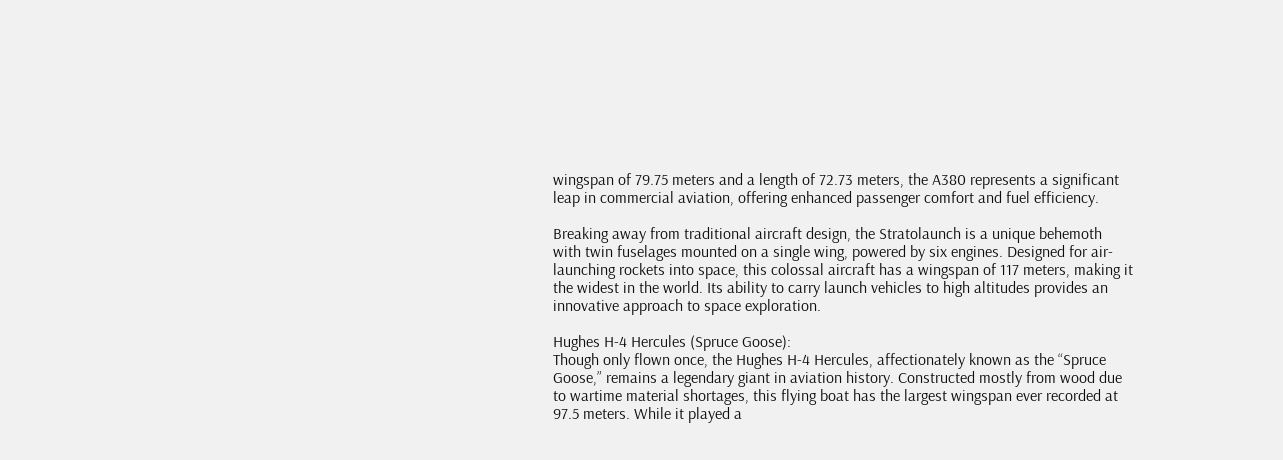wingspan of 79.75 meters and a length of 72.73 meters, the A380 represents a significant leap in commercial aviation, offering enhanced passenger comfort and fuel efficiency.

Breaking away from traditional aircraft design, the Stratolaunch is a unique behemoth with twin fuselages mounted on a single wing, powered by six engines. Designed for air-launching rockets into space, this colossal aircraft has a wingspan of 117 meters, making it the widest in the world. Its ability to carry launch vehicles to high altitudes provides an innovative approach to space exploration.

Hughes H-4 Hercules (Spruce Goose):
Though only flown once, the Hughes H-4 Hercules, affectionately known as the “Spruce Goose,” remains a legendary giant in aviation history. Constructed mostly from wood due to wartime material shortages, this flying boat has the largest wingspan ever recorded at 97.5 meters. While it played a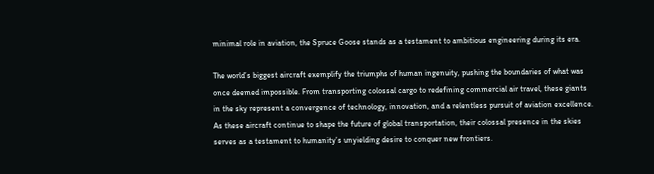minimal role in aviation, the Spruce Goose stands as a testament to ambitious engineering during its era.

The world’s biggest aircraft exemplify the triumphs of human ingenuity, pushing the boundaries of what was once deemed impossible. From transporting colossal cargo to redefining commercial air travel, these giants in the sky represent a convergence of technology, innovation, and a relentless pursuit of aviation excellence. As these aircraft continue to shape the future of global transportation, their colossal presence in the skies serves as a testament to humanity’s unyielding desire to conquer new frontiers.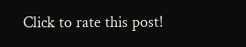Click to rate this post!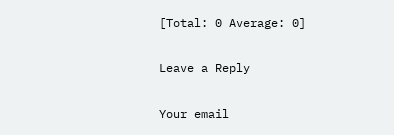[Total: 0 Average: 0]

Leave a Reply

Your email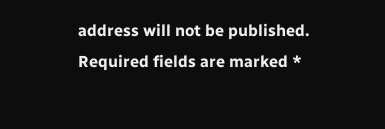address will not be published. Required fields are marked *